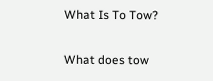What Is To Tow?

What does tow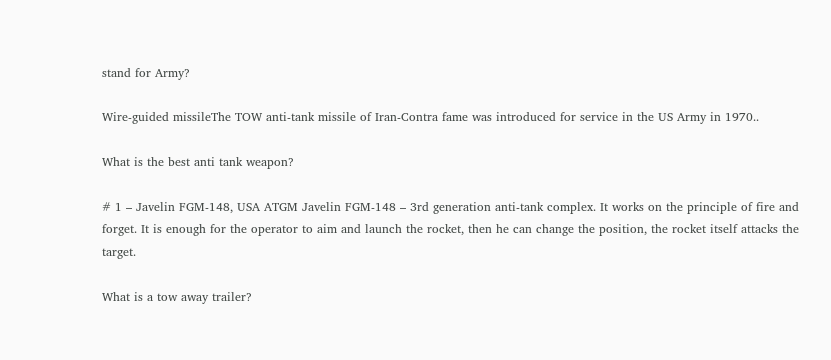stand for Army?

Wire-guided missileThe TOW anti-tank missile of Iran-Contra fame was introduced for service in the US Army in 1970..

What is the best anti tank weapon?

# 1 – Javelin FGM-148, USA ATGM Javelin FGM-148 – 3rd generation anti-tank complex. It works on the principle of fire and forget. It is enough for the operator to aim and launch the rocket, then he can change the position, the rocket itself attacks the target.

What is a tow away trailer?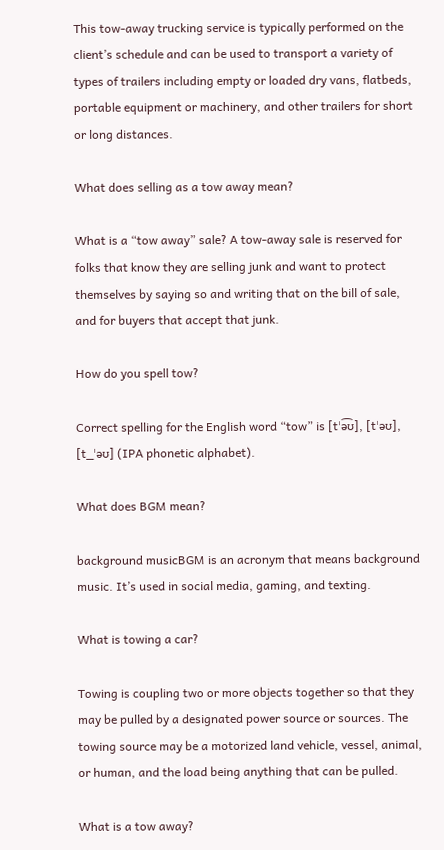This tow-away trucking service is typically performed on the client’s schedule and can be used to transport a variety of types of trailers including empty or loaded dry vans, flatbeds, portable equipment or machinery, and other trailers for short or long distances.

What does selling as a tow away mean?

What is a “tow away” sale? A tow-away sale is reserved for folks that know they are selling junk and want to protect themselves by saying so and writing that on the bill of sale, and for buyers that accept that junk.

How do you spell tow?

Correct spelling for the English word “tow” is [tˈə͡ʊ], [tˈəʊ], [t_ˈəʊ] (IPA phonetic alphabet).

What does BGM mean?

background musicBGM is an acronym that means background music. It’s used in social media, gaming, and texting.

What is towing a car?

Towing is coupling two or more objects together so that they may be pulled by a designated power source or sources. The towing source may be a motorized land vehicle, vessel, animal, or human, and the load being anything that can be pulled.

What is a tow away?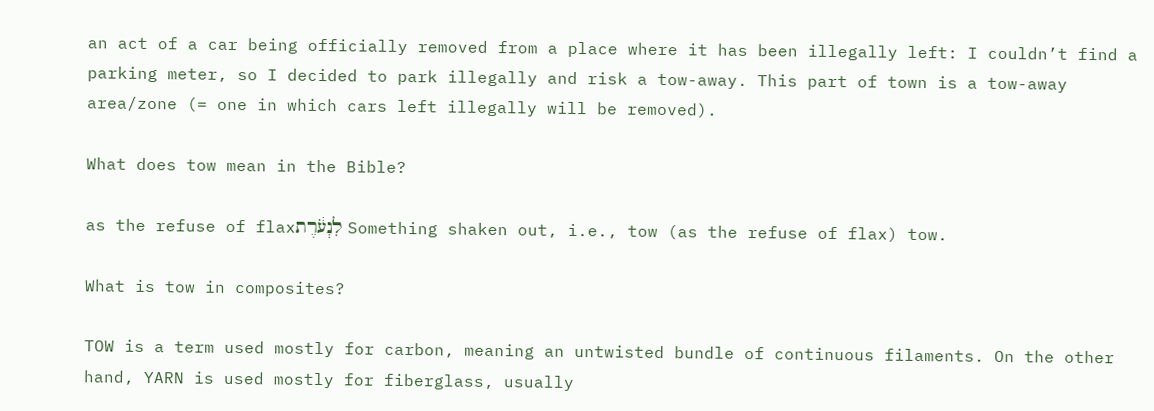an act of a car being officially removed from a place where it has been illegally left: I couldn’t find a parking meter, so I decided to park illegally and risk a tow-away. This part of town is a tow-away area/zone (= one in which cars left illegally will be removed).

What does tow mean in the Bible?

as the refuse of flaxלִנְעֹ֔רֶת Something shaken out, i.e., tow (as the refuse of flax) tow.

What is tow in composites?

TOW is a term used mostly for carbon, meaning an untwisted bundle of continuous filaments. On the other hand, YARN is used mostly for fiberglass, usually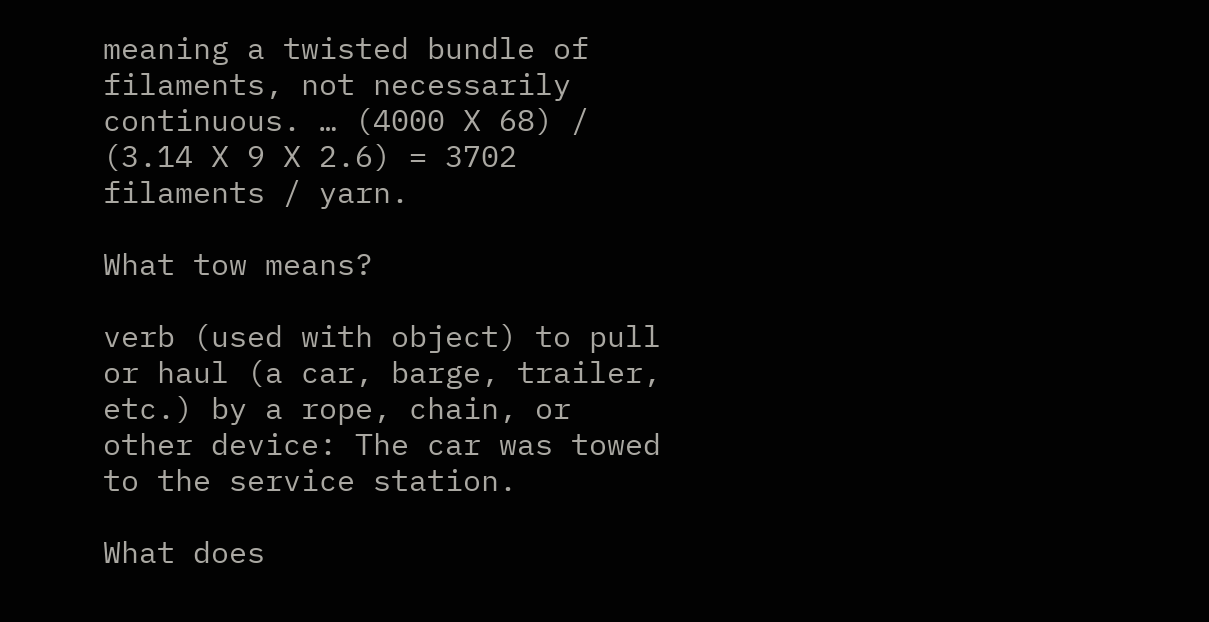meaning a twisted bundle of filaments, not necessarily continuous. … (4000 X 68) / (3.14 X 9 X 2.6) = 3702 filaments / yarn.

What tow means?

verb (used with object) to pull or haul (a car, barge, trailer, etc.) by a rope, chain, or other device: The car was towed to the service station.

What does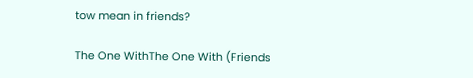tow mean in friends?

The One WithThe One With (Friends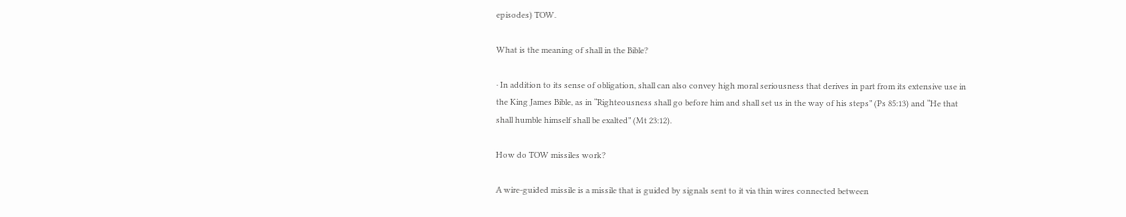episodes) TOW.

What is the meaning of shall in the Bible?

· In addition to its sense of obligation, shall can also convey high moral seriousness that derives in part from its extensive use in the King James Bible, as in “Righteousness shall go before him and shall set us in the way of his steps” (Ps 85:13) and “He that shall humble himself shall be exalted” (Mt 23:12).

How do TOW missiles work?

A wire-guided missile is a missile that is guided by signals sent to it via thin wires connected between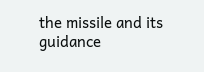the missile and its guidance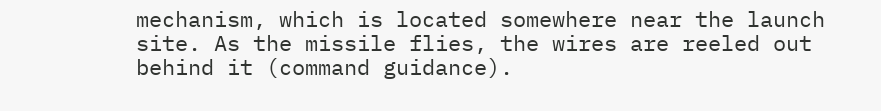mechanism, which is located somewhere near the launch site. As the missile flies, the wires are reeled out behind it (command guidance).